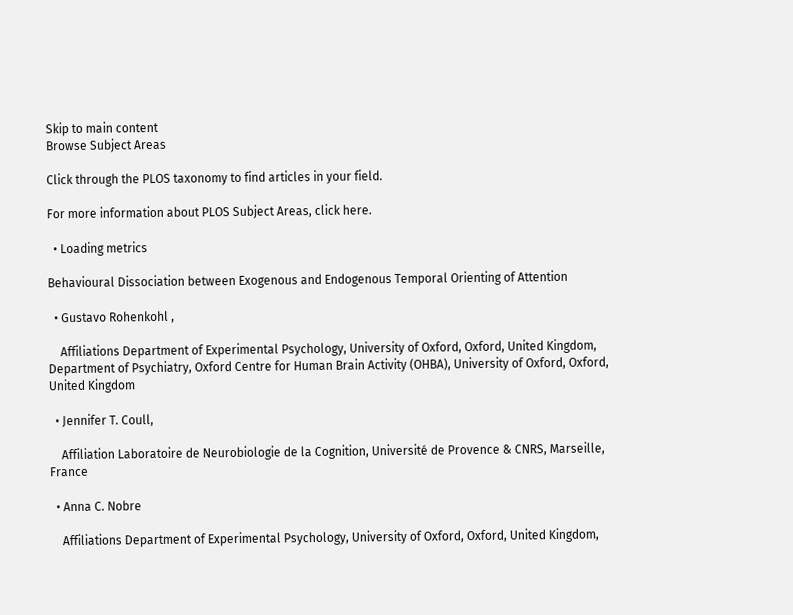Skip to main content
Browse Subject Areas

Click through the PLOS taxonomy to find articles in your field.

For more information about PLOS Subject Areas, click here.

  • Loading metrics

Behavioural Dissociation between Exogenous and Endogenous Temporal Orienting of Attention

  • Gustavo Rohenkohl ,

    Affiliations Department of Experimental Psychology, University of Oxford, Oxford, United Kingdom, Department of Psychiatry, Oxford Centre for Human Brain Activity (OHBA), University of Oxford, Oxford, United Kingdom

  • Jennifer T. Coull,

    Affiliation Laboratoire de Neurobiologie de la Cognition, Université de Provence & CNRS, Marseille, France

  • Anna C. Nobre

    Affiliations Department of Experimental Psychology, University of Oxford, Oxford, United Kingdom,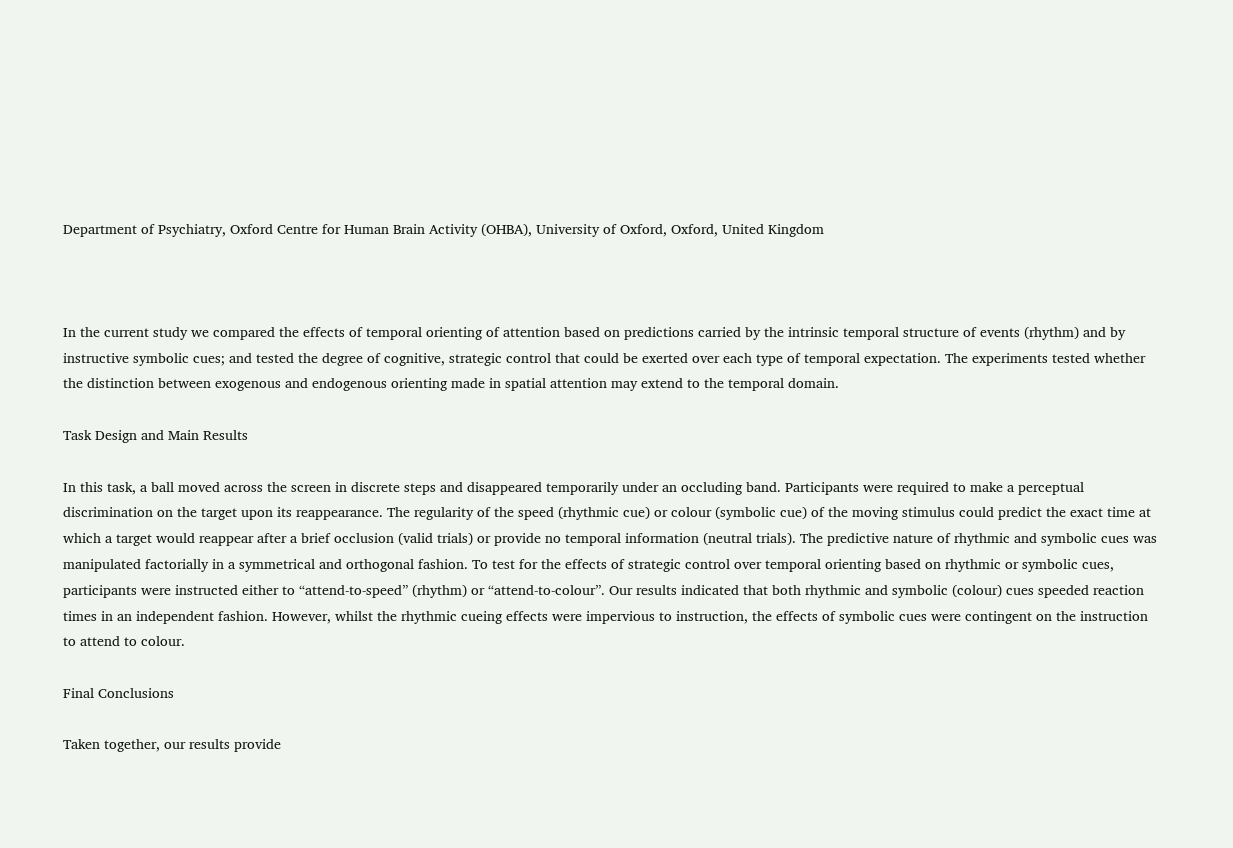Department of Psychiatry, Oxford Centre for Human Brain Activity (OHBA), University of Oxford, Oxford, United Kingdom



In the current study we compared the effects of temporal orienting of attention based on predictions carried by the intrinsic temporal structure of events (rhythm) and by instructive symbolic cues; and tested the degree of cognitive, strategic control that could be exerted over each type of temporal expectation. The experiments tested whether the distinction between exogenous and endogenous orienting made in spatial attention may extend to the temporal domain.

Task Design and Main Results

In this task, a ball moved across the screen in discrete steps and disappeared temporarily under an occluding band. Participants were required to make a perceptual discrimination on the target upon its reappearance. The regularity of the speed (rhythmic cue) or colour (symbolic cue) of the moving stimulus could predict the exact time at which a target would reappear after a brief occlusion (valid trials) or provide no temporal information (neutral trials). The predictive nature of rhythmic and symbolic cues was manipulated factorially in a symmetrical and orthogonal fashion. To test for the effects of strategic control over temporal orienting based on rhythmic or symbolic cues, participants were instructed either to “attend-to-speed” (rhythm) or “attend-to-colour”. Our results indicated that both rhythmic and symbolic (colour) cues speeded reaction times in an independent fashion. However, whilst the rhythmic cueing effects were impervious to instruction, the effects of symbolic cues were contingent on the instruction to attend to colour.

Final Conclusions

Taken together, our results provide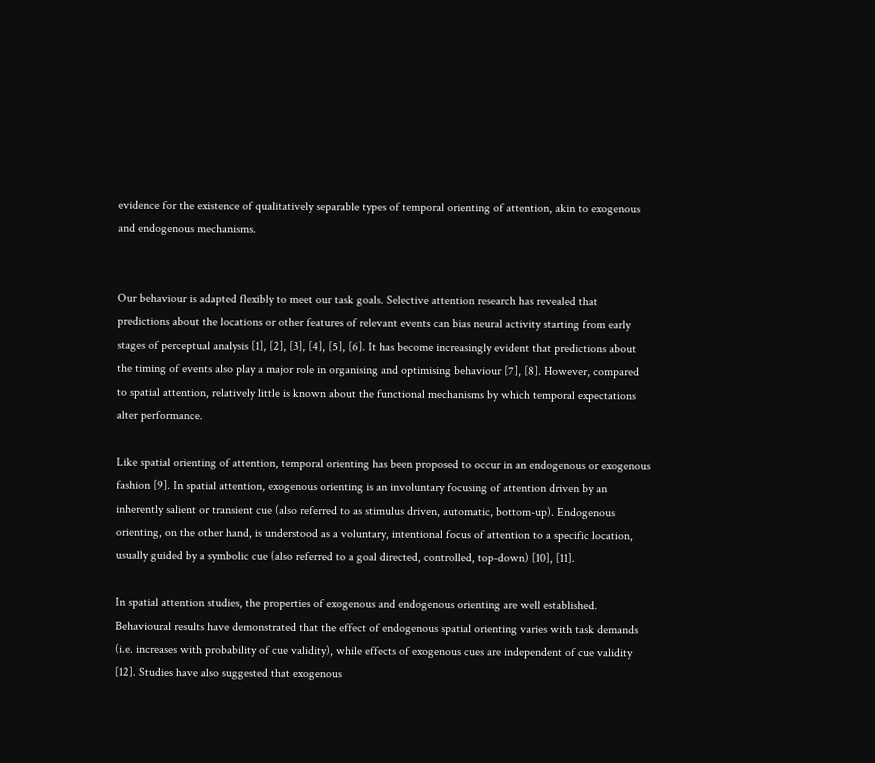evidence for the existence of qualitatively separable types of temporal orienting of attention, akin to exogenous and endogenous mechanisms.


Our behaviour is adapted flexibly to meet our task goals. Selective attention research has revealed that predictions about the locations or other features of relevant events can bias neural activity starting from early stages of perceptual analysis [1], [2], [3], [4], [5], [6]. It has become increasingly evident that predictions about the timing of events also play a major role in organising and optimising behaviour [7], [8]. However, compared to spatial attention, relatively little is known about the functional mechanisms by which temporal expectations alter performance.

Like spatial orienting of attention, temporal orienting has been proposed to occur in an endogenous or exogenous fashion [9]. In spatial attention, exogenous orienting is an involuntary focusing of attention driven by an inherently salient or transient cue (also referred to as stimulus driven, automatic, bottom-up). Endogenous orienting, on the other hand, is understood as a voluntary, intentional focus of attention to a specific location, usually guided by a symbolic cue (also referred to a goal directed, controlled, top-down) [10], [11].

In spatial attention studies, the properties of exogenous and endogenous orienting are well established. Behavioural results have demonstrated that the effect of endogenous spatial orienting varies with task demands (i.e. increases with probability of cue validity), while effects of exogenous cues are independent of cue validity [12]. Studies have also suggested that exogenous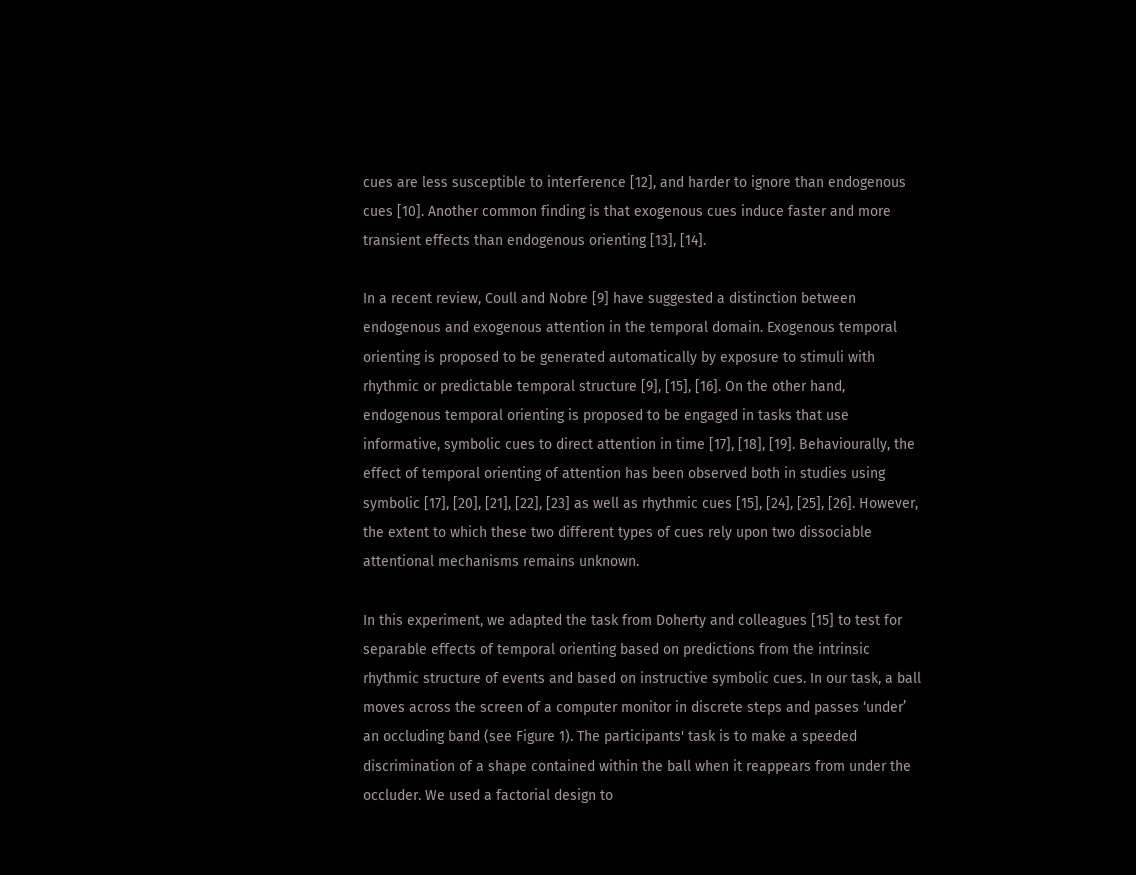cues are less susceptible to interference [12], and harder to ignore than endogenous cues [10]. Another common finding is that exogenous cues induce faster and more transient effects than endogenous orienting [13], [14].

In a recent review, Coull and Nobre [9] have suggested a distinction between endogenous and exogenous attention in the temporal domain. Exogenous temporal orienting is proposed to be generated automatically by exposure to stimuli with rhythmic or predictable temporal structure [9], [15], [16]. On the other hand, endogenous temporal orienting is proposed to be engaged in tasks that use informative, symbolic cues to direct attention in time [17], [18], [19]. Behaviourally, the effect of temporal orienting of attention has been observed both in studies using symbolic [17], [20], [21], [22], [23] as well as rhythmic cues [15], [24], [25], [26]. However, the extent to which these two different types of cues rely upon two dissociable attentional mechanisms remains unknown.

In this experiment, we adapted the task from Doherty and colleagues [15] to test for separable effects of temporal orienting based on predictions from the intrinsic rhythmic structure of events and based on instructive symbolic cues. In our task, a ball moves across the screen of a computer monitor in discrete steps and passes ‘under’ an occluding band (see Figure 1). The participants' task is to make a speeded discrimination of a shape contained within the ball when it reappears from under the occluder. We used a factorial design to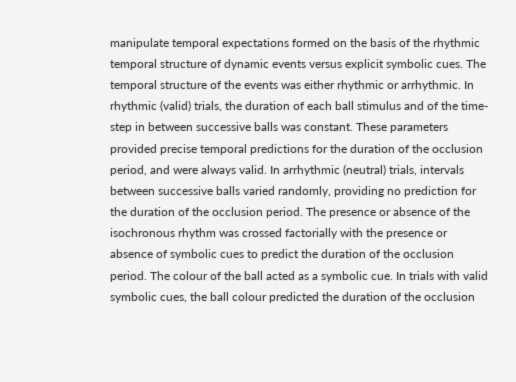manipulate temporal expectations formed on the basis of the rhythmic temporal structure of dynamic events versus explicit symbolic cues. The temporal structure of the events was either rhythmic or arrhythmic. In rhythmic (valid) trials, the duration of each ball stimulus and of the time-step in between successive balls was constant. These parameters provided precise temporal predictions for the duration of the occlusion period, and were always valid. In arrhythmic (neutral) trials, intervals between successive balls varied randomly, providing no prediction for the duration of the occlusion period. The presence or absence of the isochronous rhythm was crossed factorially with the presence or absence of symbolic cues to predict the duration of the occlusion period. The colour of the ball acted as a symbolic cue. In trials with valid symbolic cues, the ball colour predicted the duration of the occlusion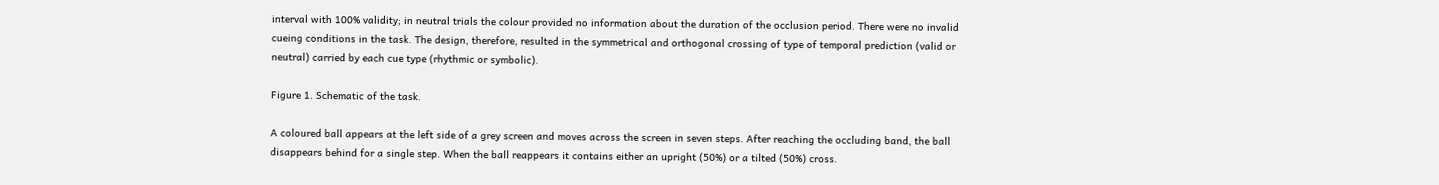interval with 100% validity; in neutral trials the colour provided no information about the duration of the occlusion period. There were no invalid cueing conditions in the task. The design, therefore, resulted in the symmetrical and orthogonal crossing of type of temporal prediction (valid or neutral) carried by each cue type (rhythmic or symbolic).

Figure 1. Schematic of the task.

A coloured ball appears at the left side of a grey screen and moves across the screen in seven steps. After reaching the occluding band, the ball disappears behind for a single step. When the ball reappears it contains either an upright (50%) or a tilted (50%) cross.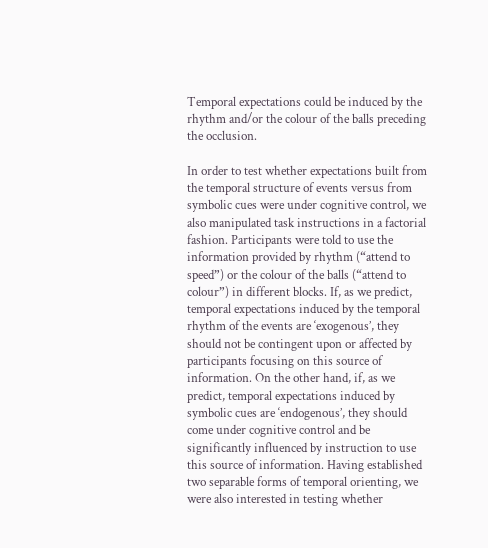Temporal expectations could be induced by the rhythm and/or the colour of the balls preceding the occlusion.

In order to test whether expectations built from the temporal structure of events versus from symbolic cues were under cognitive control, we also manipulated task instructions in a factorial fashion. Participants were told to use the information provided by rhythm (“attend to speed”) or the colour of the balls (“attend to colour”) in different blocks. If, as we predict, temporal expectations induced by the temporal rhythm of the events are ‘exogenous’, they should not be contingent upon or affected by participants focusing on this source of information. On the other hand, if, as we predict, temporal expectations induced by symbolic cues are ‘endogenous’, they should come under cognitive control and be significantly influenced by instruction to use this source of information. Having established two separable forms of temporal orienting, we were also interested in testing whether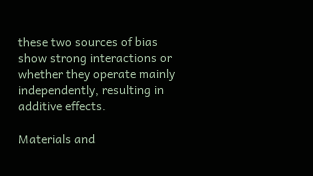these two sources of bias show strong interactions or whether they operate mainly independently, resulting in additive effects.

Materials and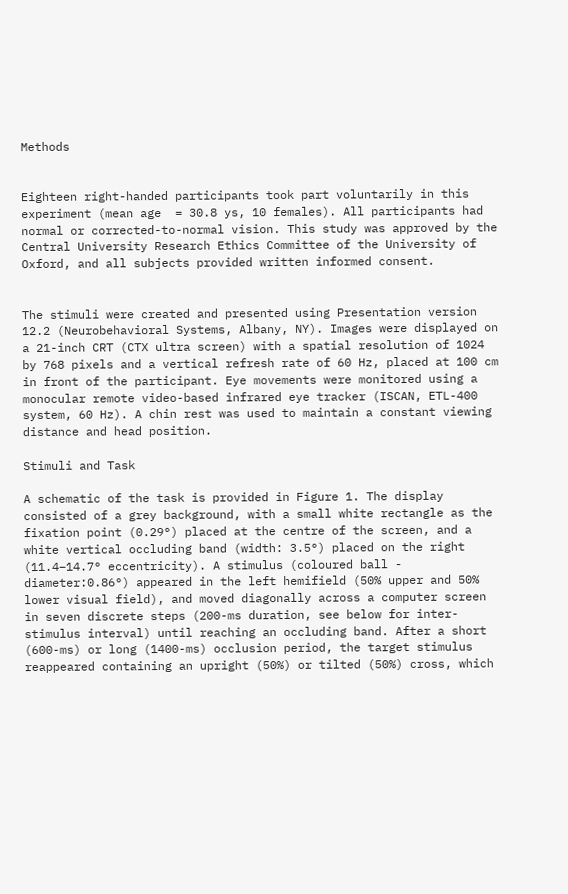Methods


Eighteen right-handed participants took part voluntarily in this experiment (mean age  = 30.8 ys, 10 females). All participants had normal or corrected-to-normal vision. This study was approved by the Central University Research Ethics Committee of the University of Oxford, and all subjects provided written informed consent.


The stimuli were created and presented using Presentation version 12.2 (Neurobehavioral Systems, Albany, NY). Images were displayed on a 21-inch CRT (CTX ultra screen) with a spatial resolution of 1024 by 768 pixels and a vertical refresh rate of 60 Hz, placed at 100 cm in front of the participant. Eye movements were monitored using a monocular remote video-based infrared eye tracker (ISCAN, ETL-400 system, 60 Hz). A chin rest was used to maintain a constant viewing distance and head position.

Stimuli and Task

A schematic of the task is provided in Figure 1. The display consisted of a grey background, with a small white rectangle as the fixation point (0.29°) placed at the centre of the screen, and a white vertical occluding band (width: 3.5°) placed on the right (11.4–14.7° eccentricity). A stimulus (coloured ball - diameter:0.86°) appeared in the left hemifield (50% upper and 50% lower visual field), and moved diagonally across a computer screen in seven discrete steps (200-ms duration, see below for inter-stimulus interval) until reaching an occluding band. After a short (600-ms) or long (1400-ms) occlusion period, the target stimulus reappeared containing an upright (50%) or tilted (50%) cross, which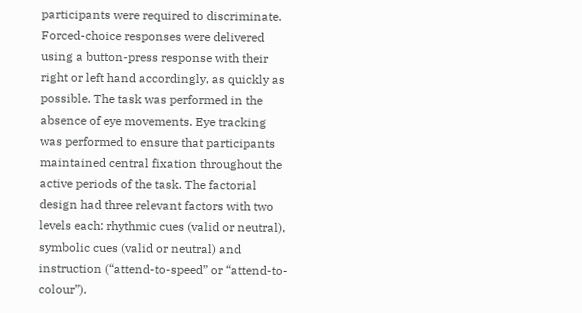participants were required to discriminate. Forced-choice responses were delivered using a button-press response with their right or left hand accordingly, as quickly as possible. The task was performed in the absence of eye movements. Eye tracking was performed to ensure that participants maintained central fixation throughout the active periods of the task. The factorial design had three relevant factors with two levels each: rhythmic cues (valid or neutral), symbolic cues (valid or neutral) and instruction (“attend-to-speed” or “attend-to-colour”).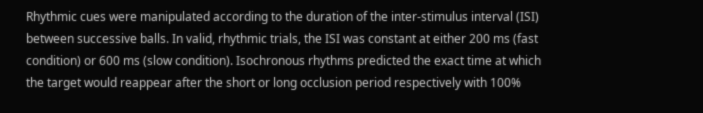Rhythmic cues were manipulated according to the duration of the inter-stimulus interval (ISI) between successive balls. In valid, rhythmic trials, the ISI was constant at either 200 ms (fast condition) or 600 ms (slow condition). Isochronous rhythms predicted the exact time at which the target would reappear after the short or long occlusion period respectively with 100%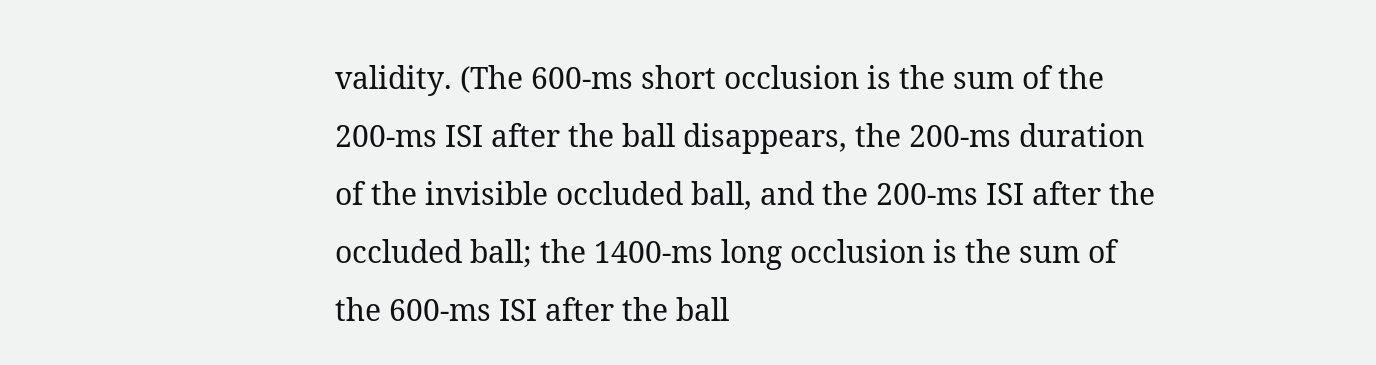validity. (The 600-ms short occlusion is the sum of the 200-ms ISI after the ball disappears, the 200-ms duration of the invisible occluded ball, and the 200-ms ISI after the occluded ball; the 1400-ms long occlusion is the sum of the 600-ms ISI after the ball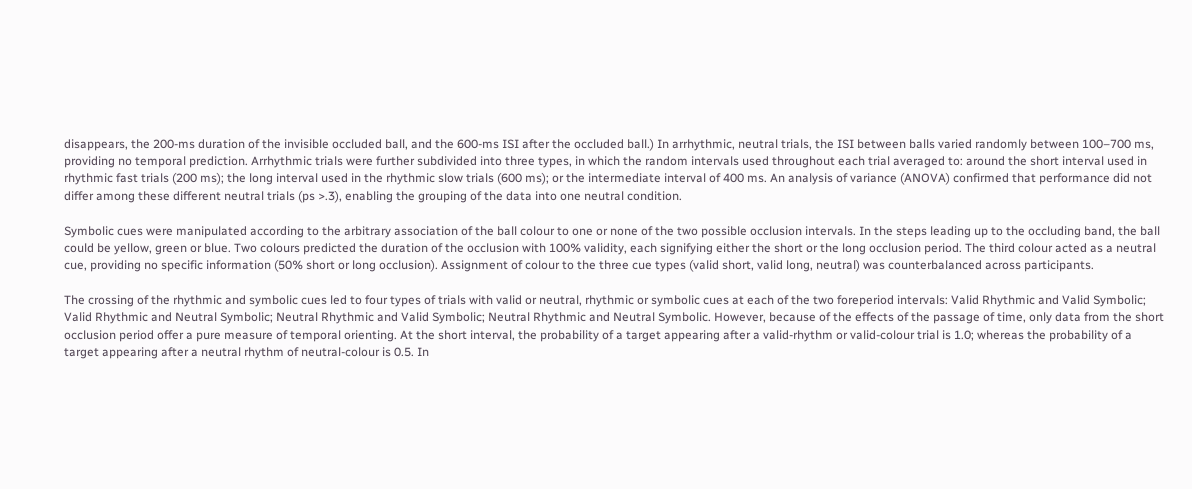disappears, the 200-ms duration of the invisible occluded ball, and the 600-ms ISI after the occluded ball.) In arrhythmic, neutral trials, the ISI between balls varied randomly between 100–700 ms, providing no temporal prediction. Arrhythmic trials were further subdivided into three types, in which the random intervals used throughout each trial averaged to: around the short interval used in rhythmic fast trials (200 ms); the long interval used in the rhythmic slow trials (600 ms); or the intermediate interval of 400 ms. An analysis of variance (ANOVA) confirmed that performance did not differ among these different neutral trials (ps >.3), enabling the grouping of the data into one neutral condition.

Symbolic cues were manipulated according to the arbitrary association of the ball colour to one or none of the two possible occlusion intervals. In the steps leading up to the occluding band, the ball could be yellow, green or blue. Two colours predicted the duration of the occlusion with 100% validity, each signifying either the short or the long occlusion period. The third colour acted as a neutral cue, providing no specific information (50% short or long occlusion). Assignment of colour to the three cue types (valid short, valid long, neutral) was counterbalanced across participants.

The crossing of the rhythmic and symbolic cues led to four types of trials with valid or neutral, rhythmic or symbolic cues at each of the two foreperiod intervals: Valid Rhythmic and Valid Symbolic; Valid Rhythmic and Neutral Symbolic; Neutral Rhythmic and Valid Symbolic; Neutral Rhythmic and Neutral Symbolic. However, because of the effects of the passage of time, only data from the short occlusion period offer a pure measure of temporal orienting. At the short interval, the probability of a target appearing after a valid-rhythm or valid-colour trial is 1.0; whereas the probability of a target appearing after a neutral rhythm of neutral-colour is 0.5. In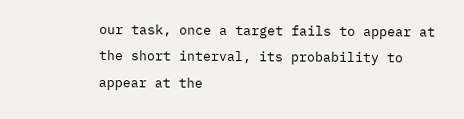our task, once a target fails to appear at the short interval, its probability to appear at the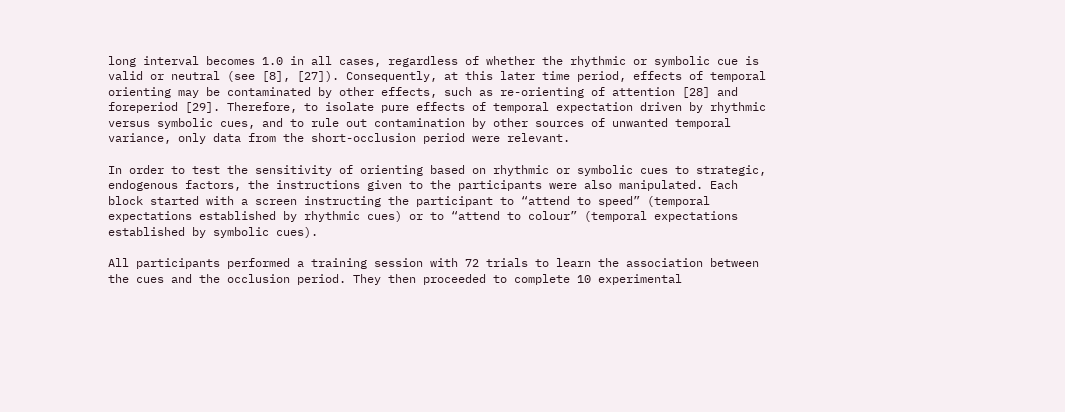long interval becomes 1.0 in all cases, regardless of whether the rhythmic or symbolic cue is valid or neutral (see [8], [27]). Consequently, at this later time period, effects of temporal orienting may be contaminated by other effects, such as re-orienting of attention [28] and foreperiod [29]. Therefore, to isolate pure effects of temporal expectation driven by rhythmic versus symbolic cues, and to rule out contamination by other sources of unwanted temporal variance, only data from the short-occlusion period were relevant.

In order to test the sensitivity of orienting based on rhythmic or symbolic cues to strategic, endogenous factors, the instructions given to the participants were also manipulated. Each block started with a screen instructing the participant to “attend to speed” (temporal expectations established by rhythmic cues) or to “attend to colour” (temporal expectations established by symbolic cues).

All participants performed a training session with 72 trials to learn the association between the cues and the occlusion period. They then proceeded to complete 10 experimental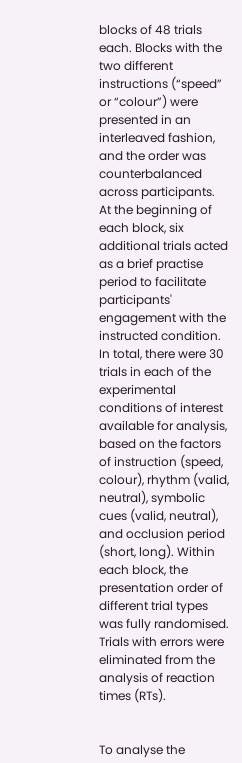blocks of 48 trials each. Blocks with the two different instructions (“speed” or “colour”) were presented in an interleaved fashion, and the order was counterbalanced across participants. At the beginning of each block, six additional trials acted as a brief practise period to facilitate participants' engagement with the instructed condition. In total, there were 30 trials in each of the experimental conditions of interest available for analysis, based on the factors of instruction (speed, colour), rhythm (valid, neutral), symbolic cues (valid, neutral), and occlusion period (short, long). Within each block, the presentation order of different trial types was fully randomised. Trials with errors were eliminated from the analysis of reaction times (RTs).


To analyse the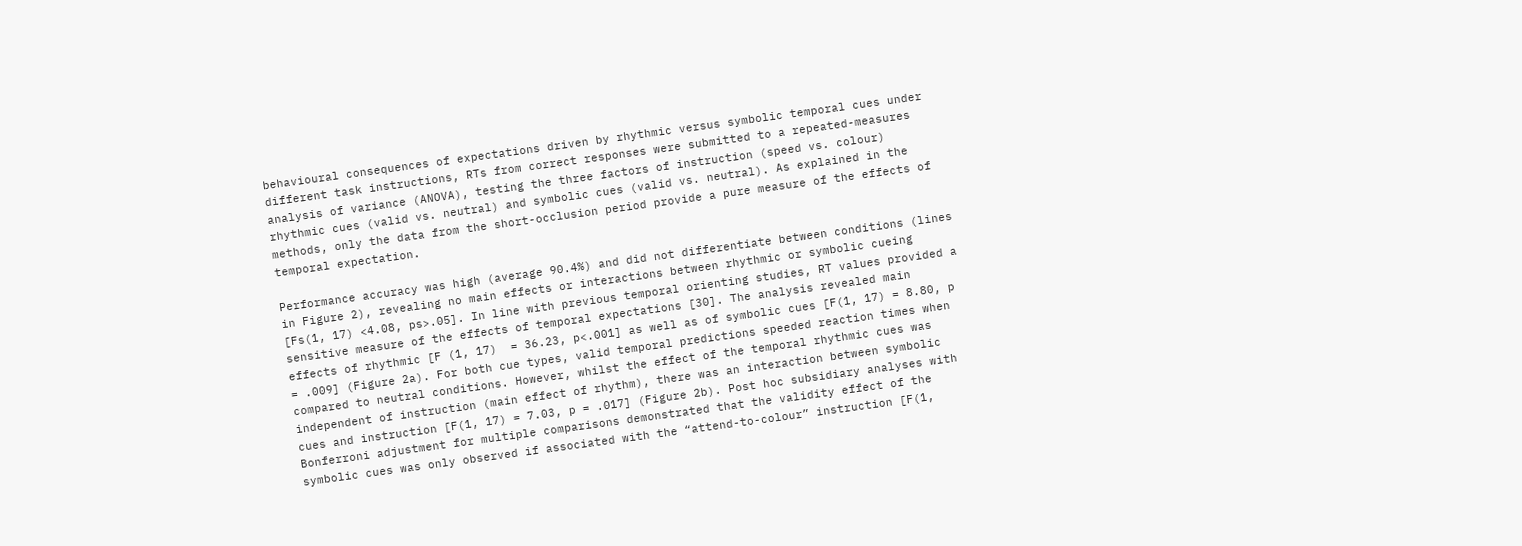behavioural consequences of expectations driven by rhythmic versus symbolic temporal cues under different task instructions, RTs from correct responses were submitted to a repeated-measures analysis of variance (ANOVA), testing the three factors of instruction (speed vs. colour) rhythmic cues (valid vs. neutral) and symbolic cues (valid vs. neutral). As explained in the methods, only the data from the short-occlusion period provide a pure measure of the effects of temporal expectation.

Performance accuracy was high (average 90.4%) and did not differentiate between conditions (lines in Figure 2), revealing no main effects or interactions between rhythmic or symbolic cueing [Fs(1, 17) <4.08, ps>.05]. In line with previous temporal orienting studies, RT values provided a sensitive measure of the effects of temporal expectations [30]. The analysis revealed main effects of rhythmic [F (1, 17)  = 36.23, p<.001] as well as of symbolic cues [F(1, 17) = 8.80, p = .009] (Figure 2a). For both cue types, valid temporal predictions speeded reaction times when compared to neutral conditions. However, whilst the effect of the temporal rhythmic cues was independent of instruction (main effect of rhythm), there was an interaction between symbolic cues and instruction [F(1, 17) = 7.03, p = .017] (Figure 2b). Post hoc subsidiary analyses with Bonferroni adjustment for multiple comparisons demonstrated that the validity effect of the symbolic cues was only observed if associated with the “attend-to-colour” instruction [F(1,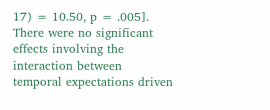17) = 10.50, p = .005]. There were no significant effects involving the interaction between temporal expectations driven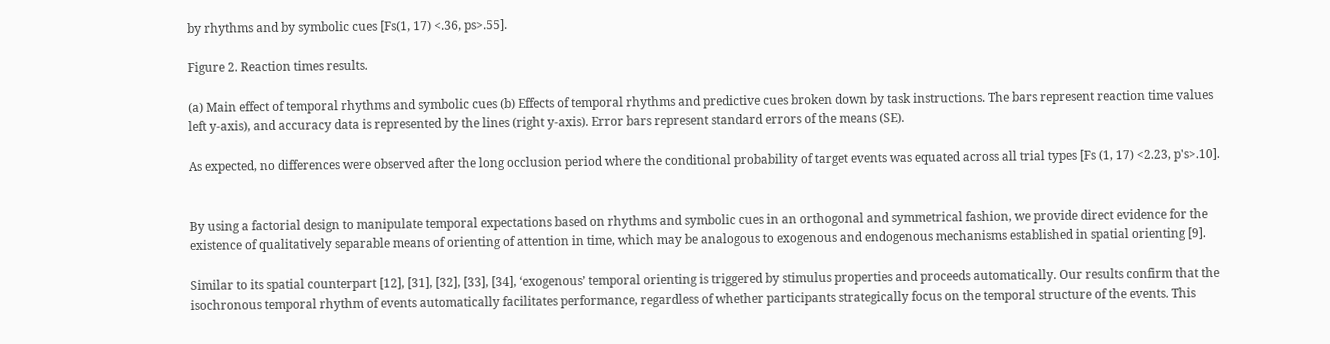by rhythms and by symbolic cues [Fs(1, 17) <.36, ps>.55].

Figure 2. Reaction times results.

(a) Main effect of temporal rhythms and symbolic cues (b) Effects of temporal rhythms and predictive cues broken down by task instructions. The bars represent reaction time values left y-axis), and accuracy data is represented by the lines (right y-axis). Error bars represent standard errors of the means (SE).

As expected, no differences were observed after the long occlusion period where the conditional probability of target events was equated across all trial types [Fs (1, 17) <2.23, p's>.10].


By using a factorial design to manipulate temporal expectations based on rhythms and symbolic cues in an orthogonal and symmetrical fashion, we provide direct evidence for the existence of qualitatively separable means of orienting of attention in time, which may be analogous to exogenous and endogenous mechanisms established in spatial orienting [9].

Similar to its spatial counterpart [12], [31], [32], [33], [34], ‘exogenous’ temporal orienting is triggered by stimulus properties and proceeds automatically. Our results confirm that the isochronous temporal rhythm of events automatically facilitates performance, regardless of whether participants strategically focus on the temporal structure of the events. This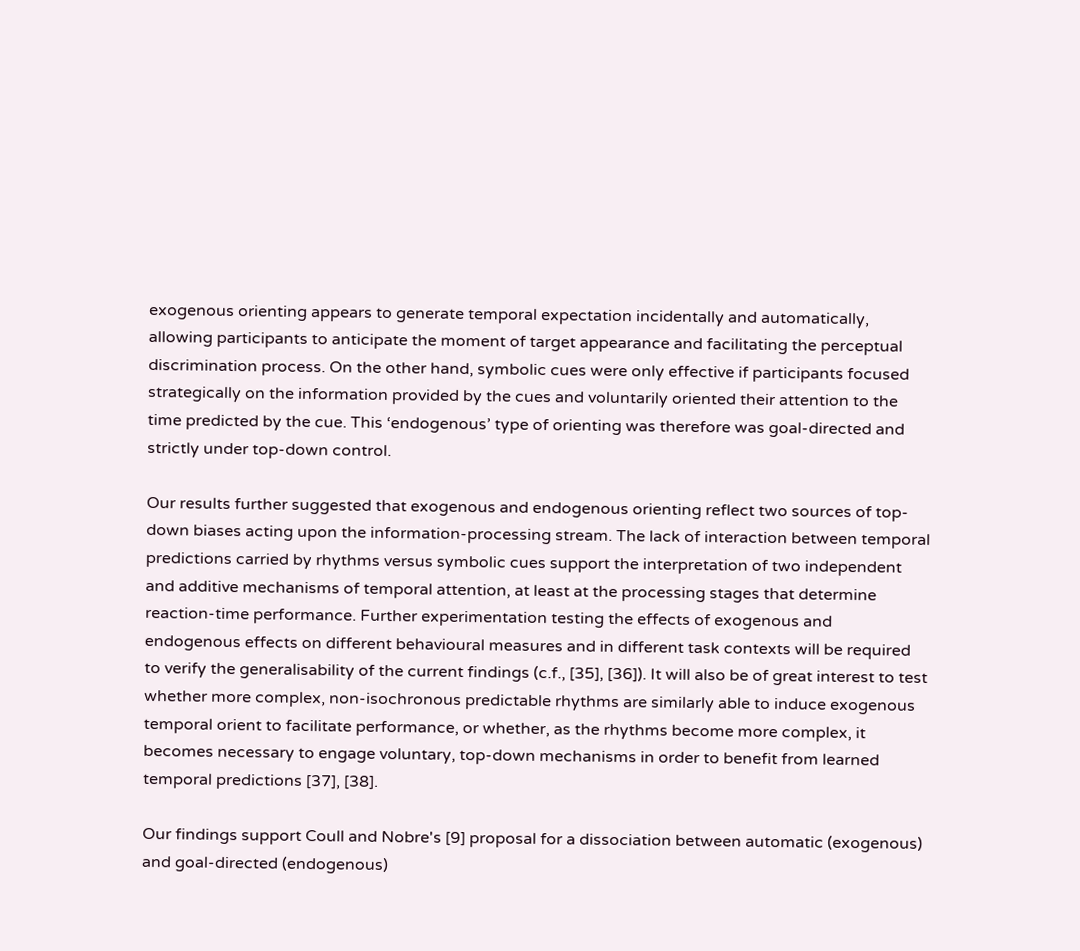exogenous orienting appears to generate temporal expectation incidentally and automatically, allowing participants to anticipate the moment of target appearance and facilitating the perceptual discrimination process. On the other hand, symbolic cues were only effective if participants focused strategically on the information provided by the cues and voluntarily oriented their attention to the time predicted by the cue. This ‘endogenous’ type of orienting was therefore was goal-directed and strictly under top-down control.

Our results further suggested that exogenous and endogenous orienting reflect two sources of top-down biases acting upon the information-processing stream. The lack of interaction between temporal predictions carried by rhythms versus symbolic cues support the interpretation of two independent and additive mechanisms of temporal attention, at least at the processing stages that determine reaction-time performance. Further experimentation testing the effects of exogenous and endogenous effects on different behavioural measures and in different task contexts will be required to verify the generalisability of the current findings (c.f., [35], [36]). It will also be of great interest to test whether more complex, non-isochronous predictable rhythms are similarly able to induce exogenous temporal orient to facilitate performance, or whether, as the rhythms become more complex, it becomes necessary to engage voluntary, top-down mechanisms in order to benefit from learned temporal predictions [37], [38].

Our findings support Coull and Nobre's [9] proposal for a dissociation between automatic (exogenous) and goal-directed (endogenous)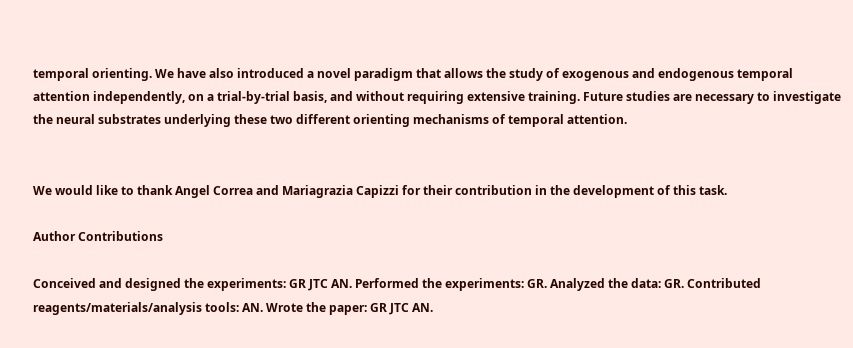temporal orienting. We have also introduced a novel paradigm that allows the study of exogenous and endogenous temporal attention independently, on a trial-by-trial basis, and without requiring extensive training. Future studies are necessary to investigate the neural substrates underlying these two different orienting mechanisms of temporal attention.


We would like to thank Angel Correa and Mariagrazia Capizzi for their contribution in the development of this task.

Author Contributions

Conceived and designed the experiments: GR JTC AN. Performed the experiments: GR. Analyzed the data: GR. Contributed reagents/materials/analysis tools: AN. Wrote the paper: GR JTC AN.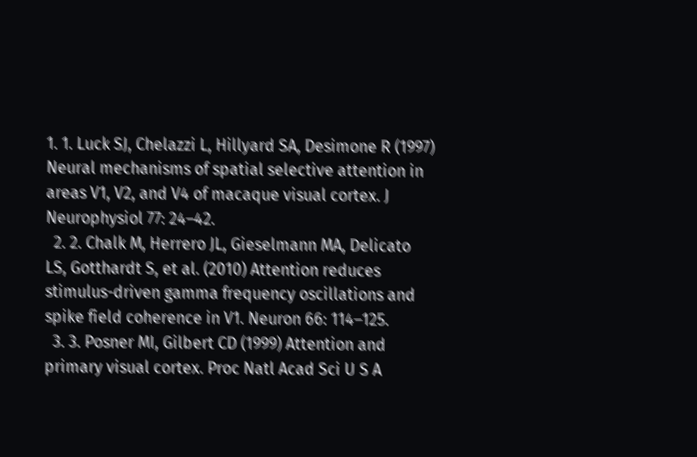1. 1. Luck SJ, Chelazzi L, Hillyard SA, Desimone R (1997) Neural mechanisms of spatial selective attention in areas V1, V2, and V4 of macaque visual cortex. J Neurophysiol 77: 24–42.
  2. 2. Chalk M, Herrero JL, Gieselmann MA, Delicato LS, Gotthardt S, et al. (2010) Attention reduces stimulus-driven gamma frequency oscillations and spike field coherence in V1. Neuron 66: 114–125.
  3. 3. Posner MI, Gilbert CD (1999) Attention and primary visual cortex. Proc Natl Acad Sci U S A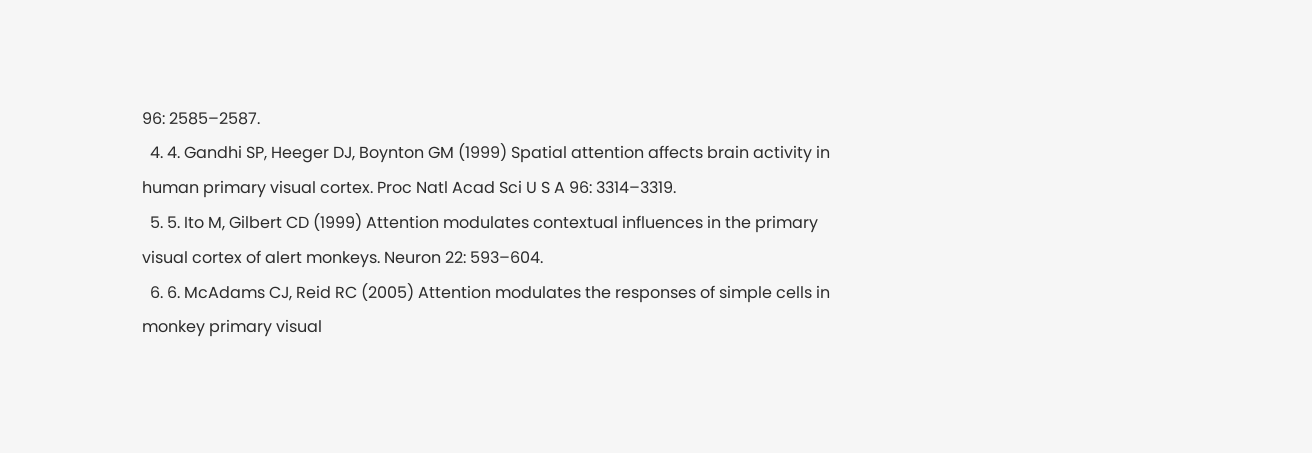96: 2585–2587.
  4. 4. Gandhi SP, Heeger DJ, Boynton GM (1999) Spatial attention affects brain activity in human primary visual cortex. Proc Natl Acad Sci U S A 96: 3314–3319.
  5. 5. Ito M, Gilbert CD (1999) Attention modulates contextual influences in the primary visual cortex of alert monkeys. Neuron 22: 593–604.
  6. 6. McAdams CJ, Reid RC (2005) Attention modulates the responses of simple cells in monkey primary visual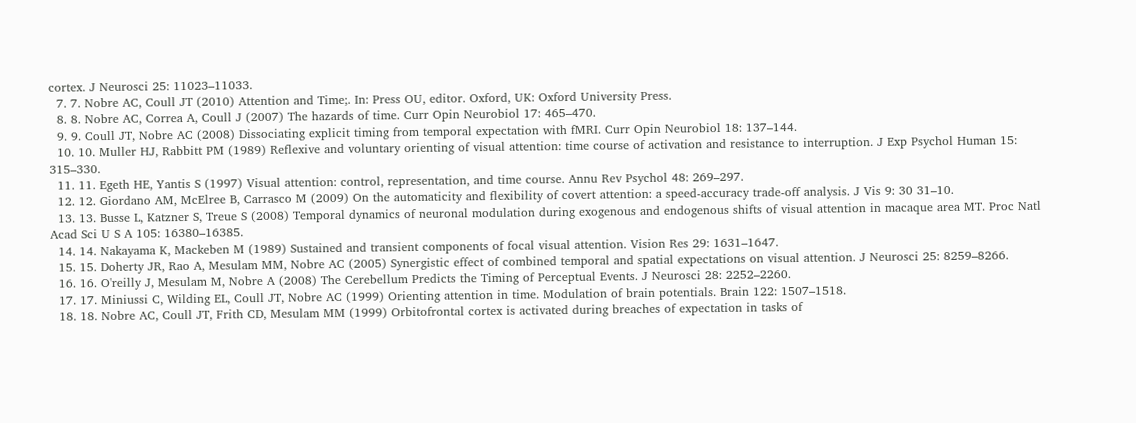cortex. J Neurosci 25: 11023–11033.
  7. 7. Nobre AC, Coull JT (2010) Attention and Time;. In: Press OU, editor. Oxford, UK: Oxford University Press.
  8. 8. Nobre AC, Correa A, Coull J (2007) The hazards of time. Curr Opin Neurobiol 17: 465–470.
  9. 9. Coull JT, Nobre AC (2008) Dissociating explicit timing from temporal expectation with fMRI. Curr Opin Neurobiol 18: 137–144.
  10. 10. Muller HJ, Rabbitt PM (1989) Reflexive and voluntary orienting of visual attention: time course of activation and resistance to interruption. J Exp Psychol Human 15: 315–330.
  11. 11. Egeth HE, Yantis S (1997) Visual attention: control, representation, and time course. Annu Rev Psychol 48: 269–297.
  12. 12. Giordano AM, McElree B, Carrasco M (2009) On the automaticity and flexibility of covert attention: a speed-accuracy trade-off analysis. J Vis 9: 30 31–10.
  13. 13. Busse L, Katzner S, Treue S (2008) Temporal dynamics of neuronal modulation during exogenous and endogenous shifts of visual attention in macaque area MT. Proc Natl Acad Sci U S A 105: 16380–16385.
  14. 14. Nakayama K, Mackeben M (1989) Sustained and transient components of focal visual attention. Vision Res 29: 1631–1647.
  15. 15. Doherty JR, Rao A, Mesulam MM, Nobre AC (2005) Synergistic effect of combined temporal and spatial expectations on visual attention. J Neurosci 25: 8259–8266.
  16. 16. O'reilly J, Mesulam M, Nobre A (2008) The Cerebellum Predicts the Timing of Perceptual Events. J Neurosci 28: 2252–2260.
  17. 17. Miniussi C, Wilding EL, Coull JT, Nobre AC (1999) Orienting attention in time. Modulation of brain potentials. Brain 122: 1507–1518.
  18. 18. Nobre AC, Coull JT, Frith CD, Mesulam MM (1999) Orbitofrontal cortex is activated during breaches of expectation in tasks of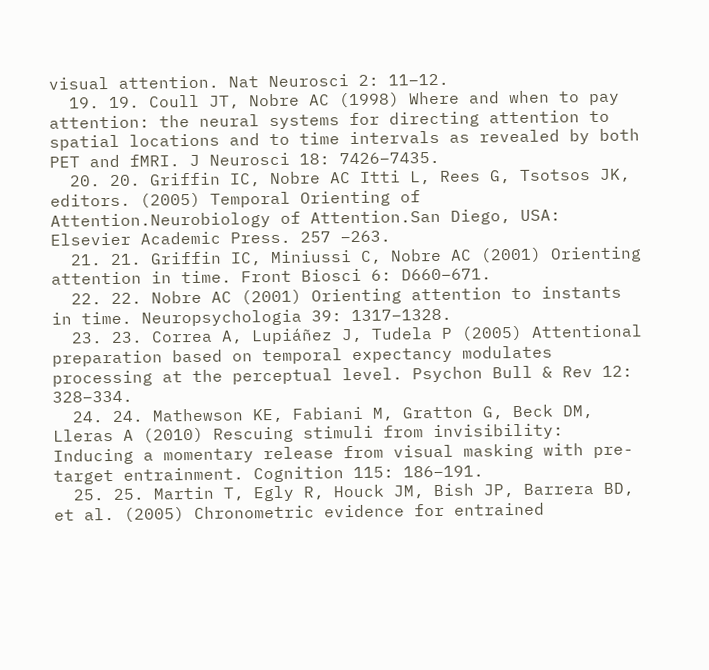visual attention. Nat Neurosci 2: 11–12.
  19. 19. Coull JT, Nobre AC (1998) Where and when to pay attention: the neural systems for directing attention to spatial locations and to time intervals as revealed by both PET and fMRI. J Neurosci 18: 7426–7435.
  20. 20. Griffin IC, Nobre AC Itti L, Rees G, Tsotsos JK, editors. (2005) Temporal Orienting of Attention.Neurobiology of Attention.San Diego, USA: Elsevier Academic Press. 257 –263.
  21. 21. Griffin IC, Miniussi C, Nobre AC (2001) Orienting attention in time. Front Biosci 6: D660–671.
  22. 22. Nobre AC (2001) Orienting attention to instants in time. Neuropsychologia 39: 1317–1328.
  23. 23. Correa A, Lupiáñez J, Tudela P (2005) Attentional preparation based on temporal expectancy modulates processing at the perceptual level. Psychon Bull & Rev 12: 328–334.
  24. 24. Mathewson KE, Fabiani M, Gratton G, Beck DM, Lleras A (2010) Rescuing stimuli from invisibility: Inducing a momentary release from visual masking with pre-target entrainment. Cognition 115: 186–191.
  25. 25. Martin T, Egly R, Houck JM, Bish JP, Barrera BD, et al. (2005) Chronometric evidence for entrained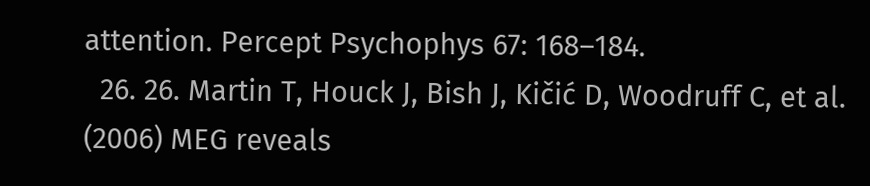attention. Percept Psychophys 67: 168–184.
  26. 26. Martin T, Houck J, Bish J, Kičić D, Woodruff C, et al. (2006) MEG reveals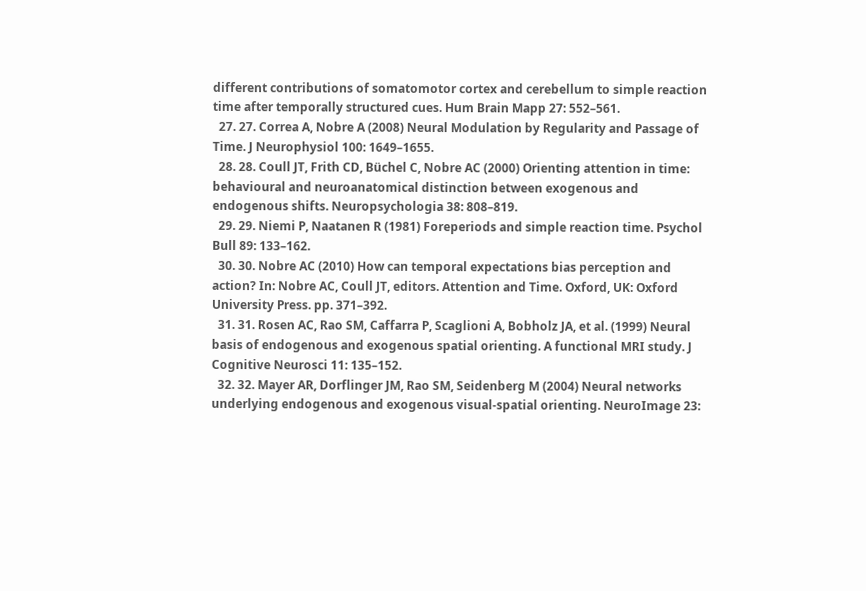different contributions of somatomotor cortex and cerebellum to simple reaction time after temporally structured cues. Hum Brain Mapp 27: 552–561.
  27. 27. Correa A, Nobre A (2008) Neural Modulation by Regularity and Passage of Time. J Neurophysiol 100: 1649–1655.
  28. 28. Coull JT, Frith CD, Büchel C, Nobre AC (2000) Orienting attention in time: behavioural and neuroanatomical distinction between exogenous and endogenous shifts. Neuropsychologia 38: 808–819.
  29. 29. Niemi P, Naatanen R (1981) Foreperiods and simple reaction time. Psychol Bull 89: 133–162.
  30. 30. Nobre AC (2010) How can temporal expectations bias perception and action? In: Nobre AC, Coull JT, editors. Attention and Time. Oxford, UK: Oxford University Press. pp. 371–392.
  31. 31. Rosen AC, Rao SM, Caffarra P, Scaglioni A, Bobholz JA, et al. (1999) Neural basis of endogenous and exogenous spatial orienting. A functional MRI study. J Cognitive Neurosci 11: 135–152.
  32. 32. Mayer AR, Dorflinger JM, Rao SM, Seidenberg M (2004) Neural networks underlying endogenous and exogenous visual-spatial orienting. NeuroImage 23: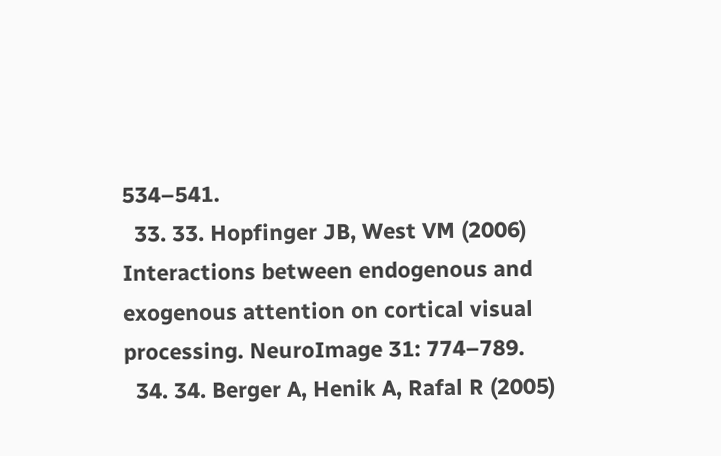534–541.
  33. 33. Hopfinger JB, West VM (2006) Interactions between endogenous and exogenous attention on cortical visual processing. NeuroImage 31: 774–789.
  34. 34. Berger A, Henik A, Rafal R (2005)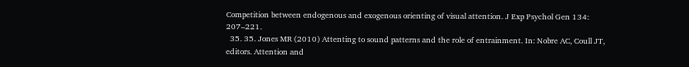Competition between endogenous and exogenous orienting of visual attention. J Exp Psychol Gen 134: 207–221.
  35. 35. Jones MR (2010) Attenting to sound patterns and the role of entrainment. In: Nobre AC, Coull JT, editors. Attention and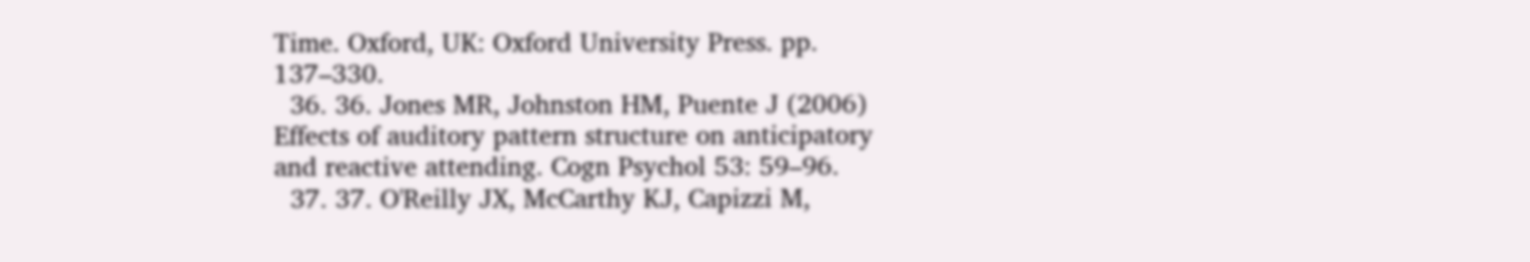Time. Oxford, UK: Oxford University Press. pp. 137–330.
  36. 36. Jones MR, Johnston HM, Puente J (2006) Effects of auditory pattern structure on anticipatory and reactive attending. Cogn Psychol 53: 59–96.
  37. 37. O'Reilly JX, McCarthy KJ, Capizzi M,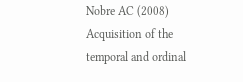Nobre AC (2008) Acquisition of the temporal and ordinal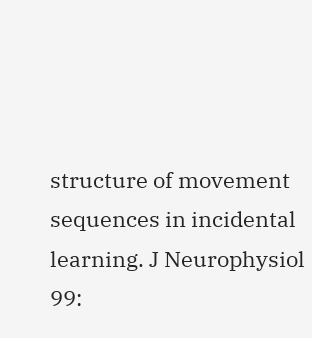structure of movement sequences in incidental learning. J Neurophysiol 99: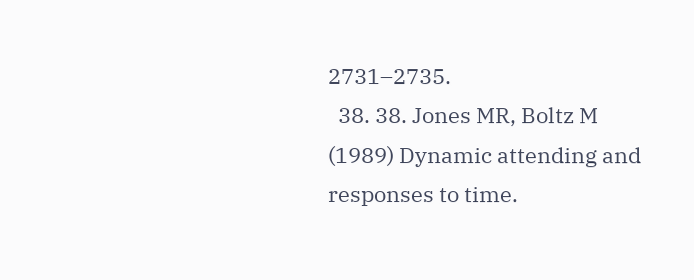2731–2735.
  38. 38. Jones MR, Boltz M (1989) Dynamic attending and responses to time.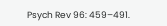Psych Rev 96: 459–491.